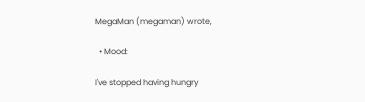MegaMan (megaman) wrote,

  • Mood:

I've stopped having hungry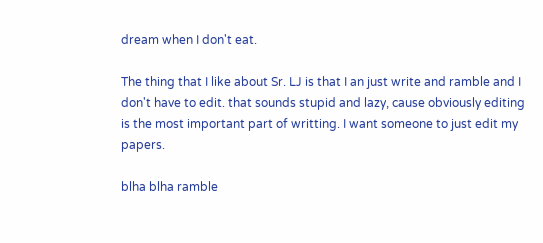dream when I don't eat.

The thing that I like about Sr. LJ is that I an just write and ramble and I don't have to edit. that sounds stupid and lazy, cause obviously editing is the most important part of writting. I want someone to just edit my papers.

blha blha ramble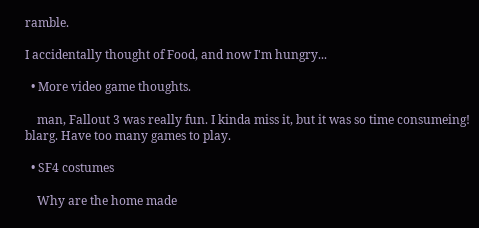ramble.

I accidentally thought of Food, and now I'm hungry...

  • More video game thoughts.

    man, Fallout 3 was really fun. I kinda miss it, but it was so time consumeing! blarg. Have too many games to play.

  • SF4 costumes

    Why are the home made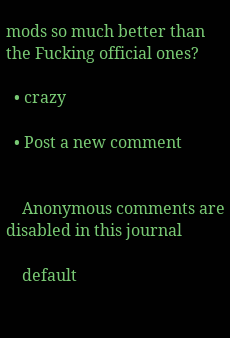mods so much better than the Fucking official ones?

  • crazy

  • Post a new comment


    Anonymous comments are disabled in this journal

    default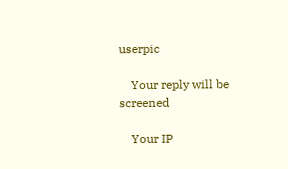userpic

    Your reply will be screened

    Your IP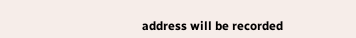address will be recorded